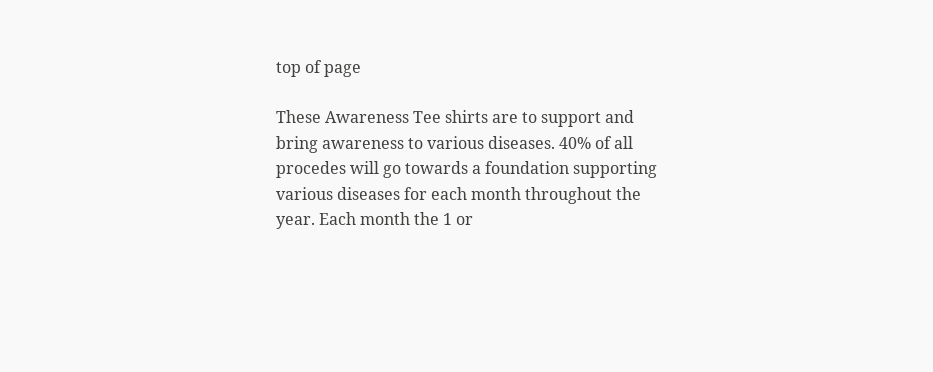top of page

These Awareness Tee shirts are to support and bring awareness to various diseases. 40% of all procedes will go towards a foundation supporting various diseases for each month throughout the year. Each month the 1 or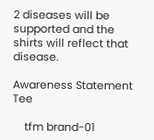2 diseases will be supported and the shirts will reflect that disease.

Awareness Statement Tee

    tfm brand-01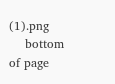(1).png
    bottom of page